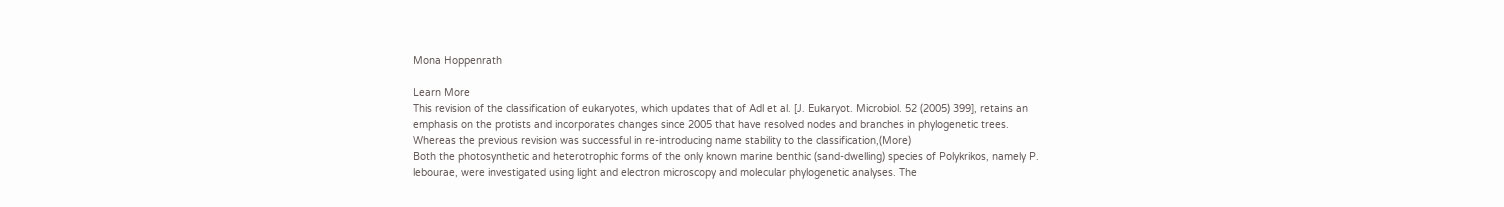Mona Hoppenrath

Learn More
This revision of the classification of eukaryotes, which updates that of Adl et al. [J. Eukaryot. Microbiol. 52 (2005) 399], retains an emphasis on the protists and incorporates changes since 2005 that have resolved nodes and branches in phylogenetic trees. Whereas the previous revision was successful in re-introducing name stability to the classification,(More)
Both the photosynthetic and heterotrophic forms of the only known marine benthic (sand-dwelling) species of Polykrikos, namely P. lebourae, were investigated using light and electron microscopy and molecular phylogenetic analyses. The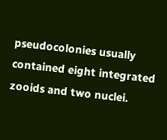pseudocolonies usually contained eight integrated zooids and two nuclei.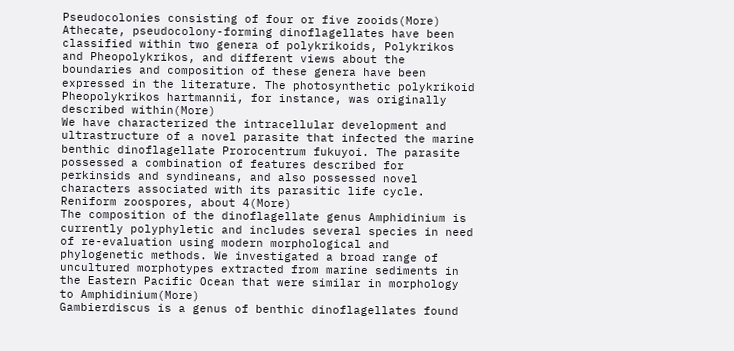Pseudocolonies consisting of four or five zooids(More)
Athecate, pseudocolony-forming dinoflagellates have been classified within two genera of polykrikoids, Polykrikos and Pheopolykrikos, and different views about the boundaries and composition of these genera have been expressed in the literature. The photosynthetic polykrikoid Pheopolykrikos hartmannii, for instance, was originally described within(More)
We have characterized the intracellular development and ultrastructure of a novel parasite that infected the marine benthic dinoflagellate Prorocentrum fukuyoi. The parasite possessed a combination of features described for perkinsids and syndineans, and also possessed novel characters associated with its parasitic life cycle. Reniform zoospores, about 4(More)
The composition of the dinoflagellate genus Amphidinium is currently polyphyletic and includes several species in need of re-evaluation using modern morphological and phylogenetic methods. We investigated a broad range of uncultured morphotypes extracted from marine sediments in the Eastern Pacific Ocean that were similar in morphology to Amphidinium(More)
Gambierdiscus is a genus of benthic dinoflagellates found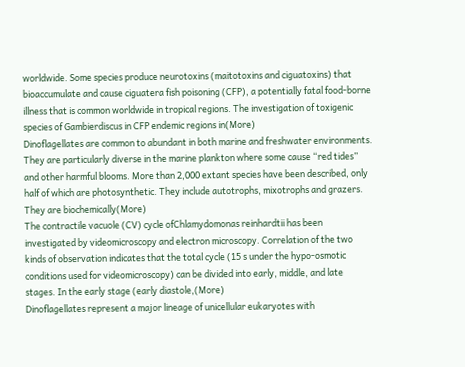worldwide. Some species produce neurotoxins (maitotoxins and ciguatoxins) that bioaccumulate and cause ciguatera fish poisoning (CFP), a potentially fatal food-borne illness that is common worldwide in tropical regions. The investigation of toxigenic species of Gambierdiscus in CFP endemic regions in(More)
Dinoflagellates are common to abundant in both marine and freshwater environments. They are particularly diverse in the marine plankton where some cause “red tides” and other harmful blooms. More than 2,000 extant species have been described, only half of which are photosynthetic. They include autotrophs, mixotrophs and grazers. They are biochemically(More)
The contractile vacuole (CV) cycle ofChlamydomonas reinhardtii has been investigated by videomicroscopy and electron microscopy. Correlation of the two kinds of observation indicates that the total cycle (15 s under the hypo-osmotic conditions used for videomicroscopy) can be divided into early, middle, and late stages. In the early stage (early diastole,(More)
Dinoflagellates represent a major lineage of unicellular eukaryotes with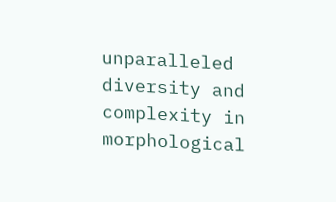unparalleled diversity and complexity in morphological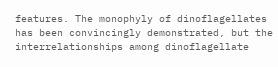features. The monophyly of dinoflagellates has been convincingly demonstrated, but the interrelationships among dinoflagellate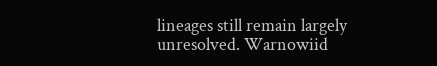lineages still remain largely unresolved. Warnowiid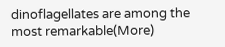dinoflagellates are among the most remarkable(More)